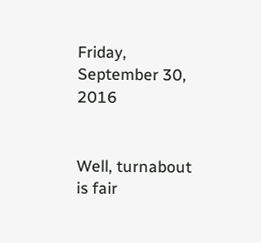Friday, September 30, 2016


Well, turnabout is fair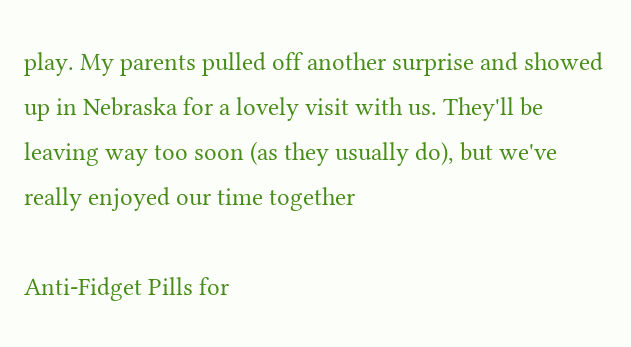play. My parents pulled off another surprise and showed up in Nebraska for a lovely visit with us. They'll be leaving way too soon (as they usually do), but we've really enjoyed our time together

Anti-Fidget Pills for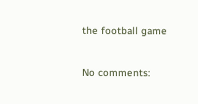the football game

No comments: